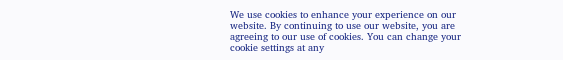We use cookies to enhance your experience on our website. By continuing to use our website, you are agreeing to our use of cookies. You can change your cookie settings at any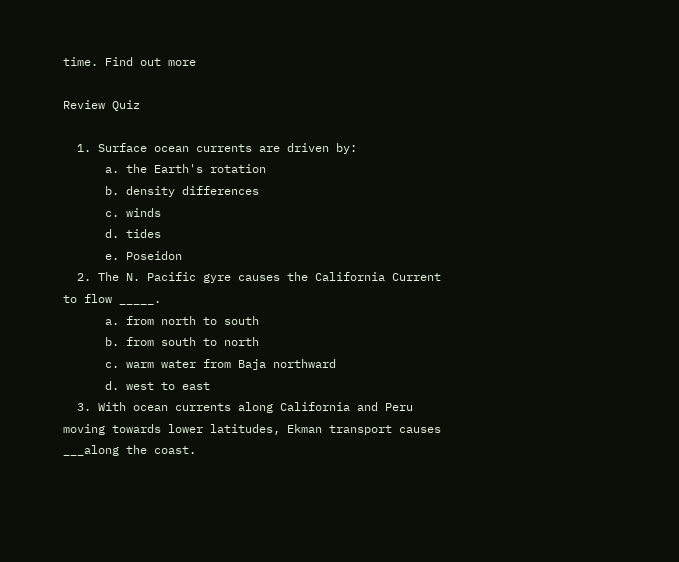time. Find out more

Review Quiz

  1. Surface ocean currents are driven by:
      a. the Earth's rotation
      b. density differences
      c. winds
      d. tides
      e. Poseidon
  2. The N. Pacific gyre causes the California Current to flow _____.
      a. from north to south
      b. from south to north
      c. warm water from Baja northward
      d. west to east
  3. With ocean currents along California and Peru moving towards lower latitudes, Ekman transport causes ___along the coast.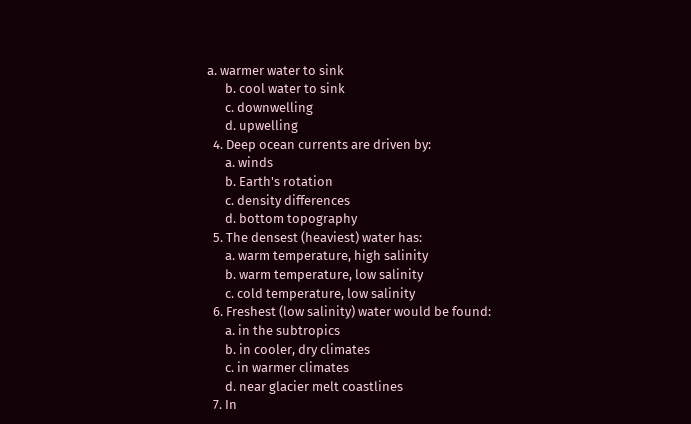a. warmer water to sink
      b. cool water to sink
      c. downwelling
      d. upwelling
  4. Deep ocean currents are driven by:
      a. winds
      b. Earth's rotation
      c. density differences
      d. bottom topography
  5. The densest (heaviest) water has:
      a. warm temperature, high salinity
      b. warm temperature, low salinity
      c. cold temperature, low salinity
  6. Freshest (low salinity) water would be found:
      a. in the subtropics
      b. in cooler, dry climates
      c. in warmer climates
      d. near glacier melt coastlines
  7. In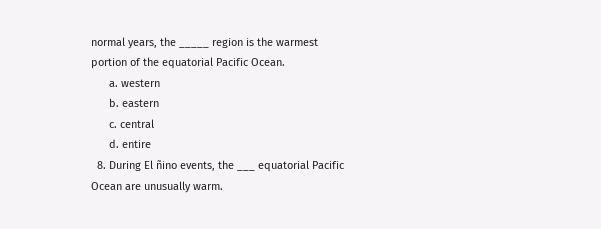normal years, the _____ region is the warmest portion of the equatorial Pacific Ocean.
      a. western
      b. eastern
      c. central
      d. entire
  8. During El ñino events, the ___ equatorial Pacific Ocean are unusually warm.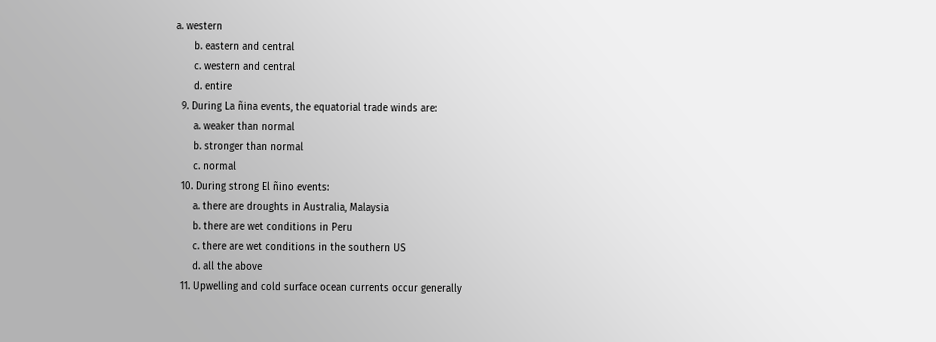a. western
      b. eastern and central
      c. western and central
      d. entire
  9. During La ñina events, the equatorial trade winds are:
      a. weaker than normal
      b. stronger than normal
      c. normal
  10. During strong El ñino events:
      a. there are droughts in Australia, Malaysia
      b. there are wet conditions in Peru
      c. there are wet conditions in the southern US
      d. all the above
  11. Upwelling and cold surface ocean currents occur generally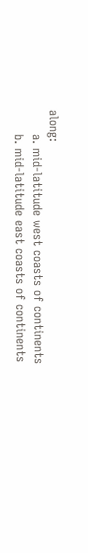along:
      a. mid-latitude west coasts of continents
      b. mid-latitude east coasts of continents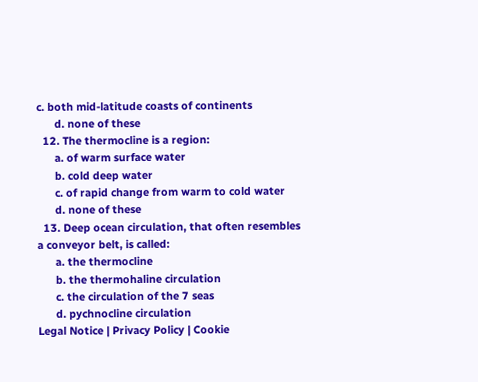c. both mid-latitude coasts of continents
      d. none of these
  12. The thermocline is a region:
      a. of warm surface water
      b. cold deep water
      c. of rapid change from warm to cold water
      d. none of these
  13. Deep ocean circulation, that often resembles a conveyor belt, is called:
      a. the thermocline
      b. the thermohaline circulation
      c. the circulation of the 7 seas
      d. pychnocline circulation
Legal Notice | Privacy Policy | Cookie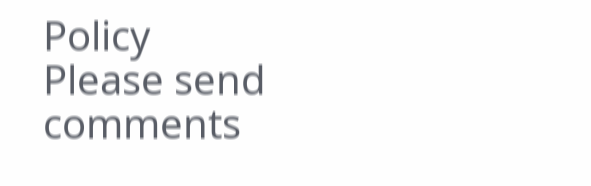Policy
Please send comments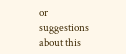or suggestions about this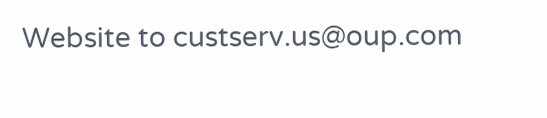Website to custserv.us@oup.com